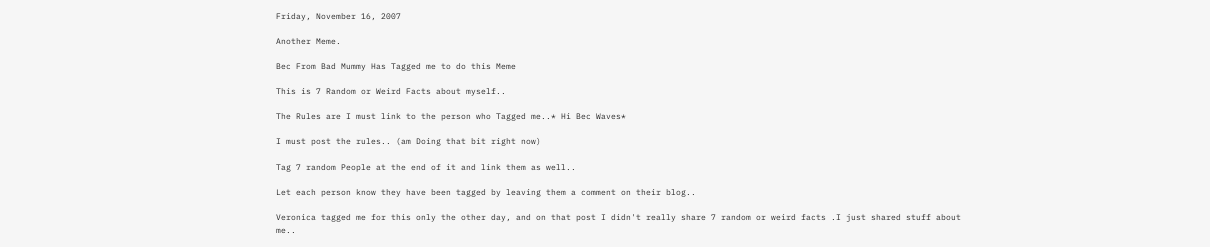Friday, November 16, 2007

Another Meme.

Bec From Bad Mummy Has Tagged me to do this Meme

This is 7 Random or Weird Facts about myself..

The Rules are I must link to the person who Tagged me..* Hi Bec Waves*

I must post the rules.. (am Doing that bit right now)

Tag 7 random People at the end of it and link them as well..

Let each person know they have been tagged by leaving them a comment on their blog..

Veronica tagged me for this only the other day, and on that post I didn't really share 7 random or weird facts .I just shared stuff about me..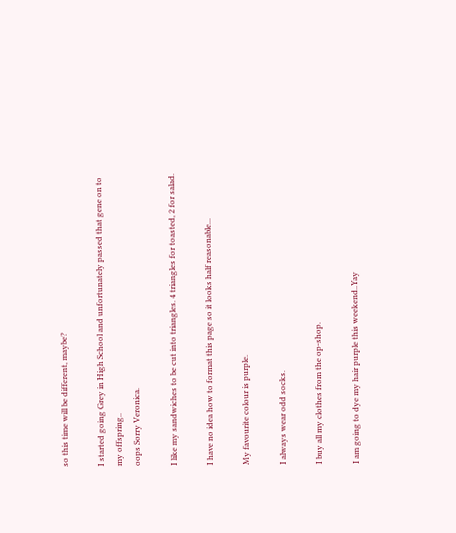so this time will be different, maybe?

I started going Grey in High School and unfortunately passed that gene on to my offspring..
oops Sorry Veronica.

I like my sandwiches to be cut into triangles. 4 triangles for toasted, 2 for salad.

I have no idea how to format this page so it looks half reasonable...

My favourite colour is purple.

I always wear odd socks.

I buy all my clothes from the op-shop.

I am going to dye my hair purple this weekend..Yay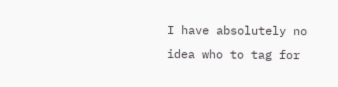I have absolutely no idea who to tag for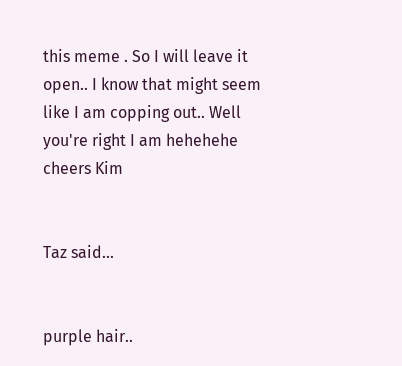this meme . So I will leave it open.. I know that might seem like I am copping out.. Well you're right I am hehehehe cheers Kim


Taz said...


purple hair..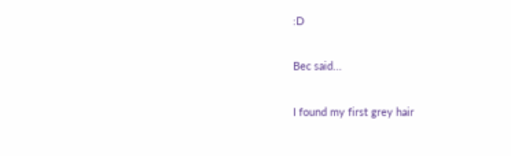:D

Bec said...

I found my first grey hair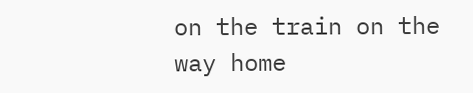on the train on the way home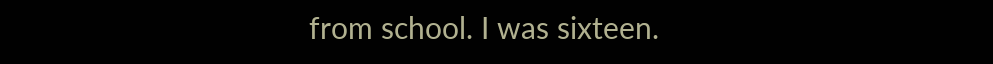from school. I was sixteen.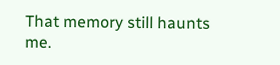That memory still haunts me.